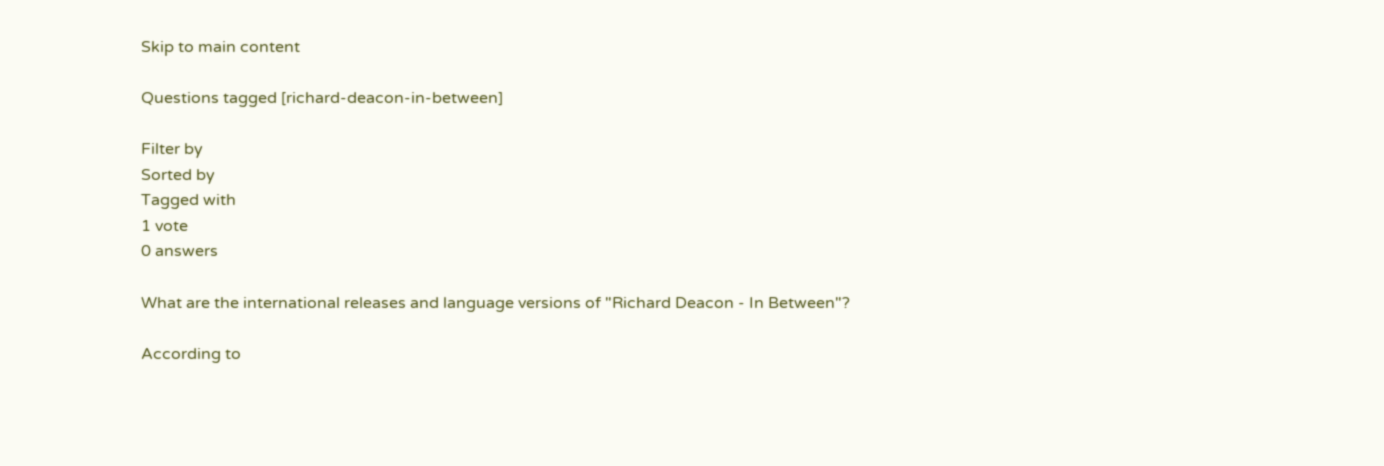Skip to main content

Questions tagged [richard-deacon-in-between]

Filter by
Sorted by
Tagged with
1 vote
0 answers

What are the international releases and language versions of "Richard Deacon - In Between"?

According to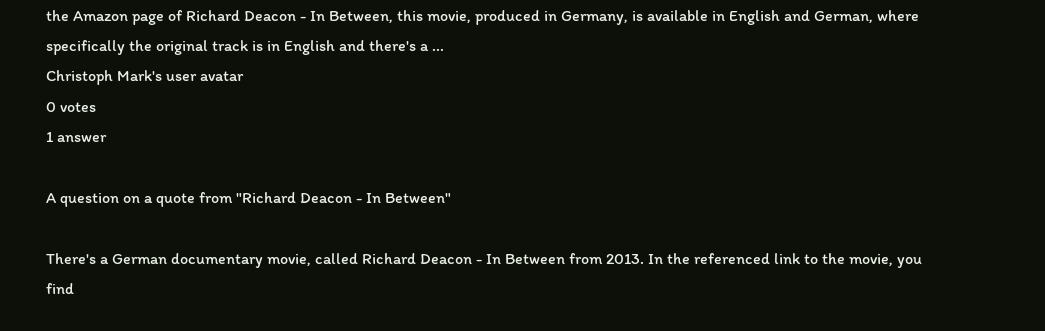the Amazon page of Richard Deacon - In Between, this movie, produced in Germany, is available in English and German, where specifically the original track is in English and there's a ...
Christoph Mark's user avatar
0 votes
1 answer

A question on a quote from "Richard Deacon - In Between"

There's a German documentary movie, called Richard Deacon - In Between from 2013. In the referenced link to the movie, you find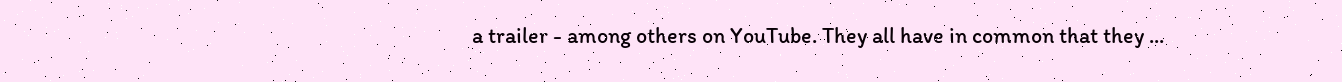a trailer - among others on YouTube. They all have in common that they ...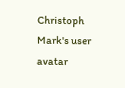Christoph Mark's user avatar